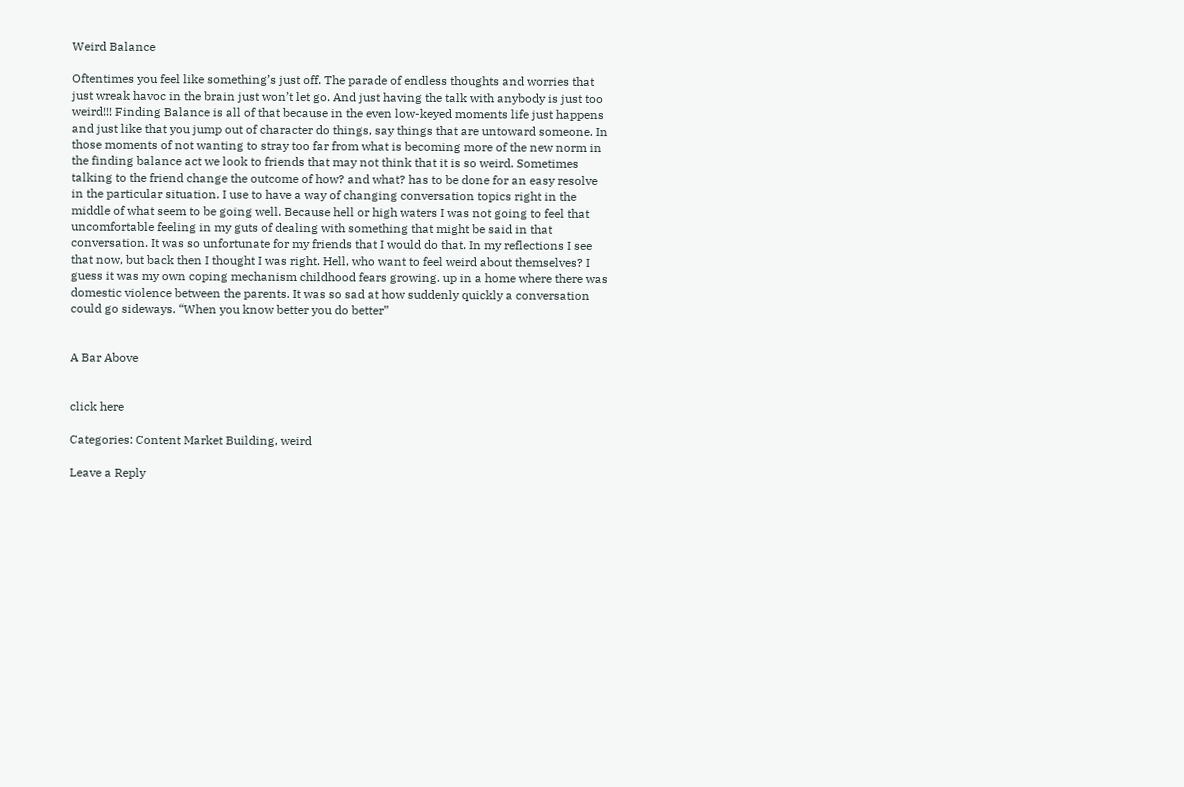Weird Balance

Oftentimes you feel like something’s just off. The parade of endless thoughts and worries that just wreak havoc in the brain just won’t let go. And just having the talk with anybody is just too weird!!! Finding Balance is all of that because in the even low-keyed moments life just happens and just like that you jump out of character do things, say things that are untoward someone. In those moments of not wanting to stray too far from what is becoming more of the new norm in the finding balance act we look to friends that may not think that it is so weird. Sometimes talking to the friend change the outcome of how? and what? has to be done for an easy resolve in the particular situation. I use to have a way of changing conversation topics right in the middle of what seem to be going well. Because hell or high waters I was not going to feel that uncomfortable feeling in my guts of dealing with something that might be said in that conversation. It was so unfortunate for my friends that I would do that. In my reflections I see that now, but back then I thought I was right. Hell, who want to feel weird about themselves? I guess it was my own coping mechanism childhood fears growing. up in a home where there was domestic violence between the parents. It was so sad at how suddenly quickly a conversation could go sideways. “When you know better you do better”


A Bar Above


click here

Categories: Content Market Building, weird

Leave a Reply